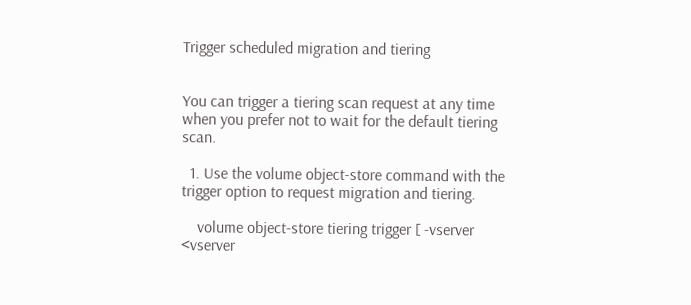Trigger scheduled migration and tiering


You can trigger a tiering scan request at any time when you prefer not to wait for the default tiering scan.

  1. Use the volume object-store command with the trigger option to request migration and tiering.

    volume object-store tiering trigger [ -vserver <vserver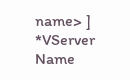name> ] *VServer Name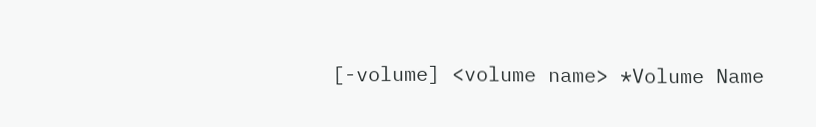[-volume] <volume name> *Volume Name